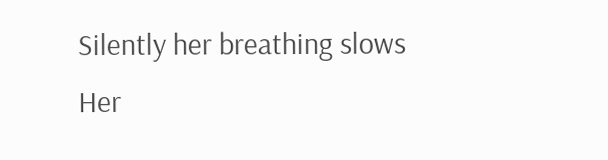Silently her breathing slows
Her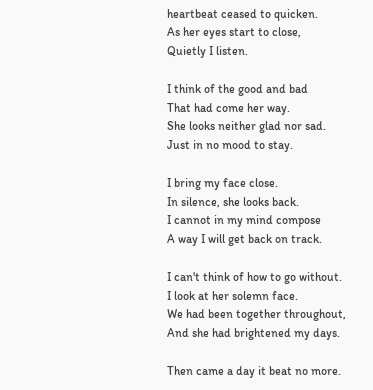heartbeat ceased to quicken.
As her eyes start to close,
Quietly I listen.

I think of the good and bad
That had come her way.
She looks neither glad nor sad.
Just in no mood to stay.

I bring my face close.
In silence, she looks back.
I cannot in my mind compose
A way I will get back on track.

I can't think of how to go without.
I look at her solemn face.
We had been together throughout,
And she had brightened my days.

Then came a day it beat no more.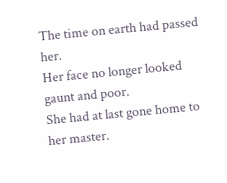The time on earth had passed her.
Her face no longer looked gaunt and poor.
She had at last gone home to her master.